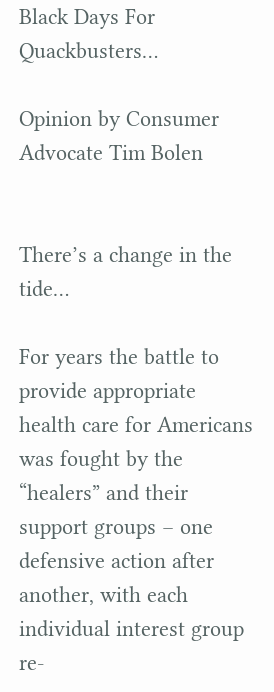Black Days For Quackbusters…

Opinion by Consumer Advocate Tim Bolen


There’s a change in the tide…

For years the battle to provide appropriate health care for Americans was fought by the “healers” and their support groups – one defensive action after another, with each individual interest group re-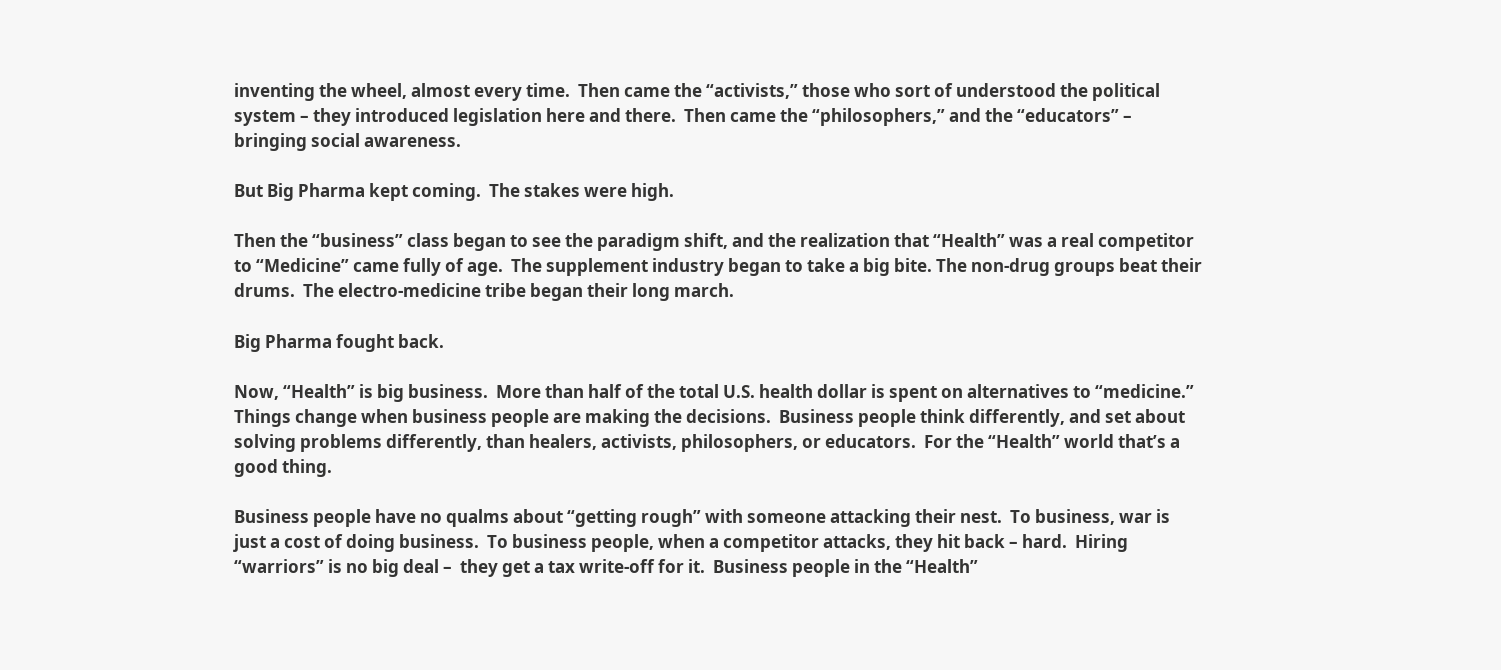inventing the wheel, almost every time.  Then came the “activists,” those who sort of understood the political system – they introduced legislation here and there.  Then came the “philosophers,” and the “educators” – bringing social awareness.

But Big Pharma kept coming.  The stakes were high.

Then the “business” class began to see the paradigm shift, and the realization that “Health” was a real competitor to “Medicine” came fully of age.  The supplement industry began to take a big bite. The non-drug groups beat their drums.  The electro-medicine tribe began their long march.

Big Pharma fought back.

Now, “Health” is big business.  More than half of the total U.S. health dollar is spent on alternatives to “medicine.”  Things change when business people are making the decisions.  Business people think differently, and set about solving problems differently, than healers, activists, philosophers, or educators.  For the “Health” world that’s a good thing.

Business people have no qualms about “getting rough” with someone attacking their nest.  To business, war is just a cost of doing business.  To business people, when a competitor attacks, they hit back – hard.  Hiring “warriors” is no big deal –  they get a tax write-off for it.  Business people in the “Health”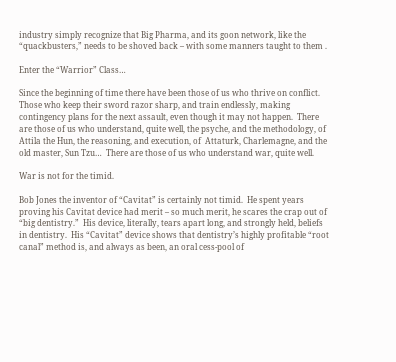industry simply recognize that Big Pharma, and its goon network, like the “quackbusters,” needs to be shoved back – with some manners taught to them .

Enter the “Warrior” Class…

Since the beginning of time there have been those of us who thrive on conflict.  Those who keep their sword razor sharp, and train endlessly, making contingency plans for the next assault, even though it may not happen.  There are those of us who understand, quite well, the psyche, and the methodology, of Attila the Hun, the reasoning, and execution, of  Attaturk, Charlemagne, and the old master, Sun Tzu…  There are those of us who understand war, quite well.

War is not for the timid.

Bob Jones the inventor of “Cavitat” is certainly not timid.  He spent years proving his Cavitat device had merit – so much merit, he scares the crap out of “big dentistry.”  His device, literally, tears apart long, and strongly held, beliefs in dentistry.  His “Cavitat” device shows that dentistry’s highly profitable “root canal” method is, and always as been, an oral cess-pool of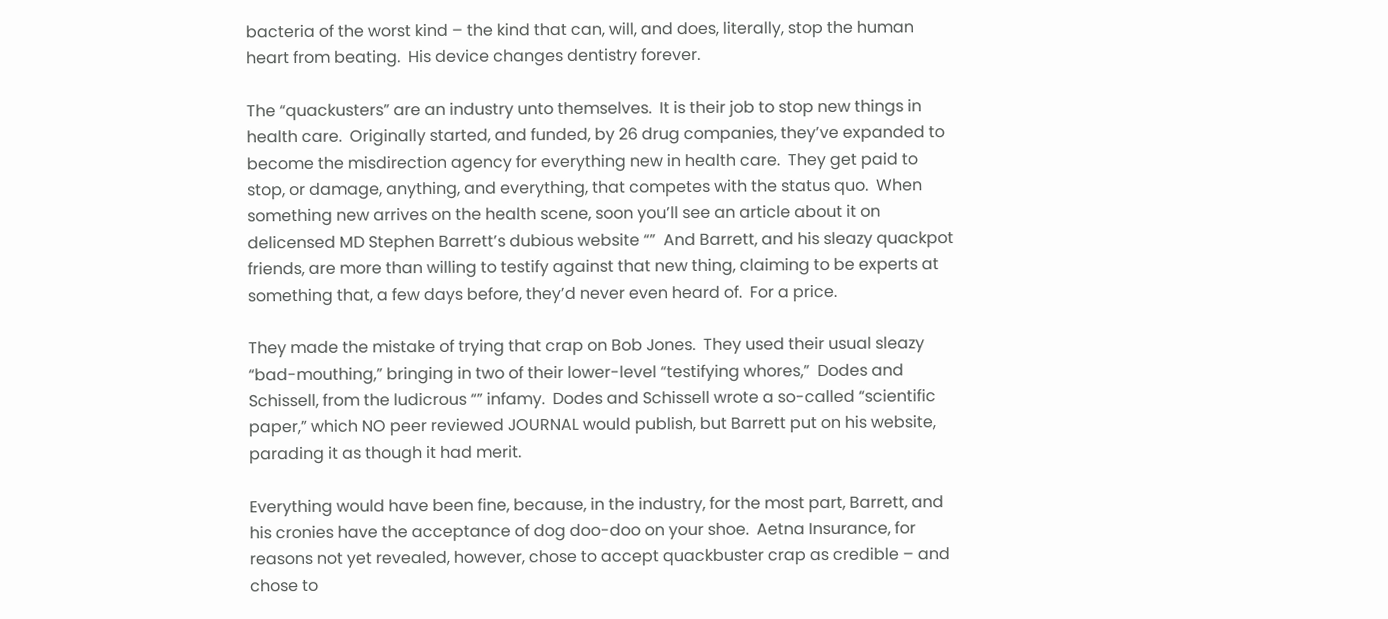bacteria of the worst kind – the kind that can, will, and does, literally, stop the human heart from beating.  His device changes dentistry forever.

The “quackusters” are an industry unto themselves.  It is their job to stop new things in health care.  Originally started, and funded, by 26 drug companies, they’ve expanded to become the misdirection agency for everything new in health care.  They get paid to stop, or damage, anything, and everything, that competes with the status quo.  When something new arrives on the health scene, soon you’ll see an article about it on delicensed MD Stephen Barrett’s dubious website “”  And Barrett, and his sleazy quackpot friends, are more than willing to testify against that new thing, claiming to be experts at something that, a few days before, they’d never even heard of.  For a price.

They made the mistake of trying that crap on Bob Jones.  They used their usual sleazy “bad-mouthing,” bringing in two of their lower-level “testifying whores,”  Dodes and Schissell, from the ludicrous “” infamy.  Dodes and Schissell wrote a so-called “scientific paper,” which NO peer reviewed JOURNAL would publish, but Barrett put on his website, parading it as though it had merit.

Everything would have been fine, because, in the industry, for the most part, Barrett, and his cronies have the acceptance of dog doo-doo on your shoe.  Aetna Insurance, for reasons not yet revealed, however, chose to accept quackbuster crap as credible – and chose to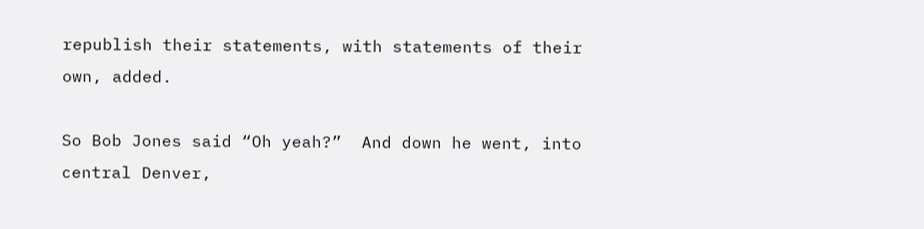republish their statements, with statements of their own, added.

So Bob Jones said “Oh yeah?”  And down he went, into central Denver,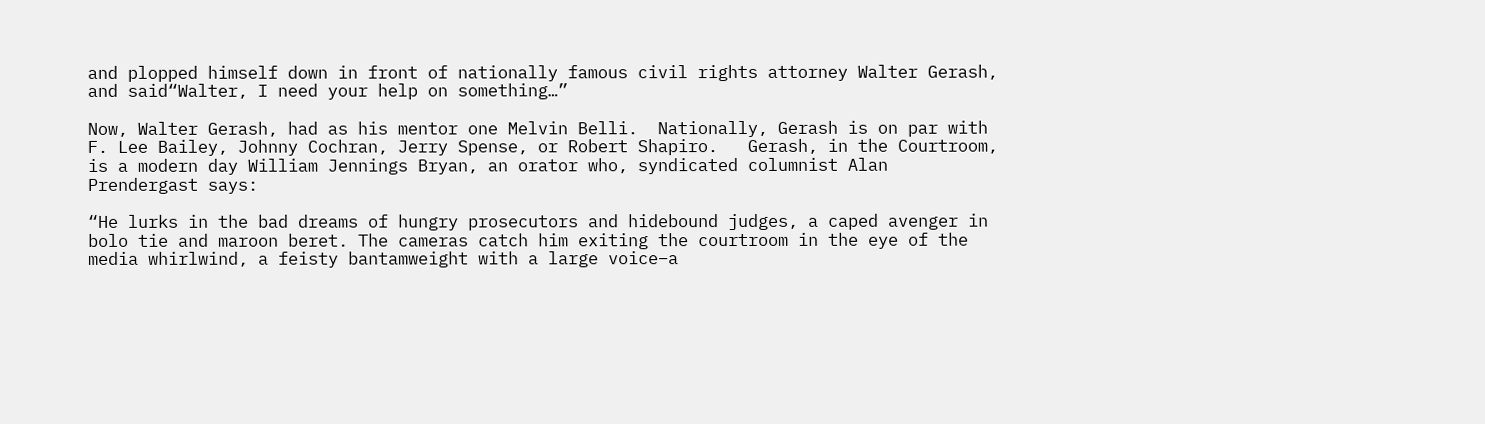and plopped himself down in front of nationally famous civil rights attorney Walter Gerash, and said“Walter, I need your help on something…”

Now, Walter Gerash, had as his mentor one Melvin Belli.  Nationally, Gerash is on par with F. Lee Bailey, Johnny Cochran, Jerry Spense, or Robert Shapiro.   Gerash, in the Courtroom, is a modern day William Jennings Bryan, an orator who, syndicated columnist Alan Prendergast says:

“He lurks in the bad dreams of hungry prosecutors and hidebound judges, a caped avenger in bolo tie and maroon beret. The cameras catch him exiting the courtroom in the eye of the media whirlwind, a feisty bantamweight with a large voice–a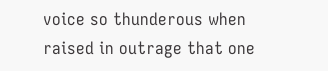voice so thunderous when raised in outrage that one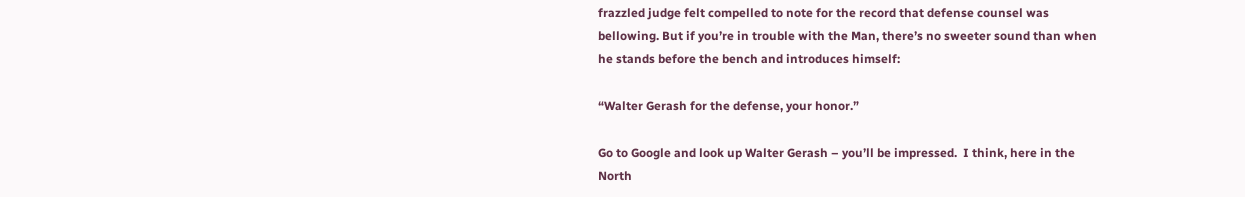frazzled judge felt compelled to note for the record that defense counsel was bellowing. But if you’re in trouble with the Man, there’s no sweeter sound than when he stands before the bench and introduces himself:

“Walter Gerash for the defense, your honor.”

Go to Google and look up Walter Gerash – you’ll be impressed.  I think, here in the North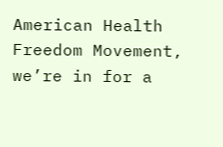American Health Freedom Movement,  we’re in for a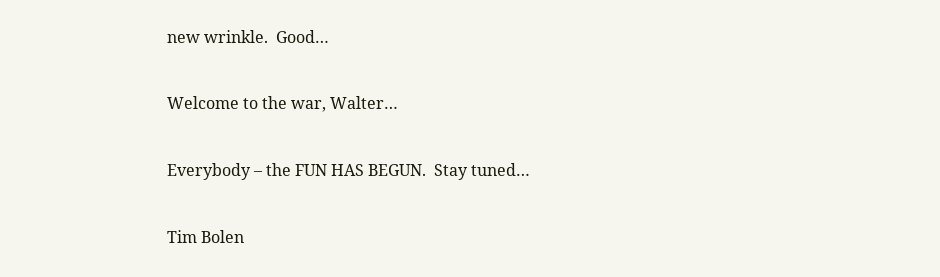new wrinkle.  Good…

Welcome to the war, Walter…

Everybody – the FUN HAS BEGUN.  Stay tuned…

Tim Bolen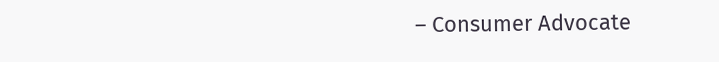– Consumer Advocate